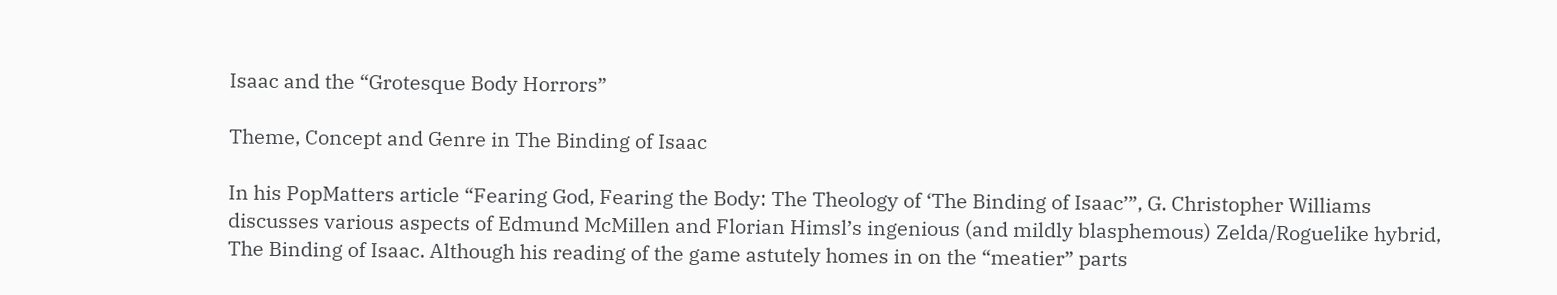Isaac and the “Grotesque Body Horrors”

Theme, Concept and Genre in The Binding of Isaac

In his PopMatters article “Fearing God, Fearing the Body: The Theology of ‘The Binding of Isaac’”, G. Christopher Williams discusses various aspects of Edmund McMillen and Florian Himsl’s ingenious (and mildly blasphemous) Zelda/Roguelike hybrid, The Binding of Isaac. Although his reading of the game astutely homes in on the “meatier” parts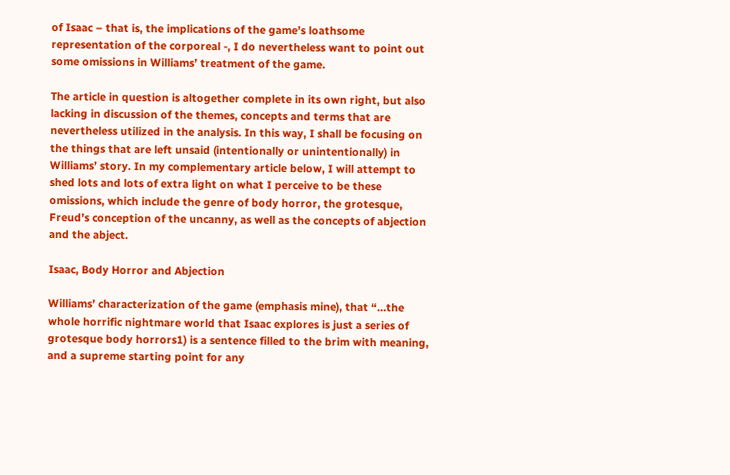of Isaac – that is, the implications of the game’s loathsome representation of the corporeal -, I do nevertheless want to point out some omissions in Williams’ treatment of the game.

The article in question is altogether complete in its own right, but also lacking in discussion of the themes, concepts and terms that are nevertheless utilized in the analysis. In this way, I shall be focusing on the things that are left unsaid (intentionally or unintentionally) in Williams’ story. In my complementary article below, I will attempt to shed lots and lots of extra light on what I perceive to be these omissions, which include the genre of body horror, the grotesque, Freud’s conception of the uncanny, as well as the concepts of abjection and the abject.

Isaac, Body Horror and Abjection

Williams’ characterization of the game (emphasis mine), that “…the whole horrific nightmare world that Isaac explores is just a series of grotesque body horrors1) is a sentence filled to the brim with meaning, and a supreme starting point for any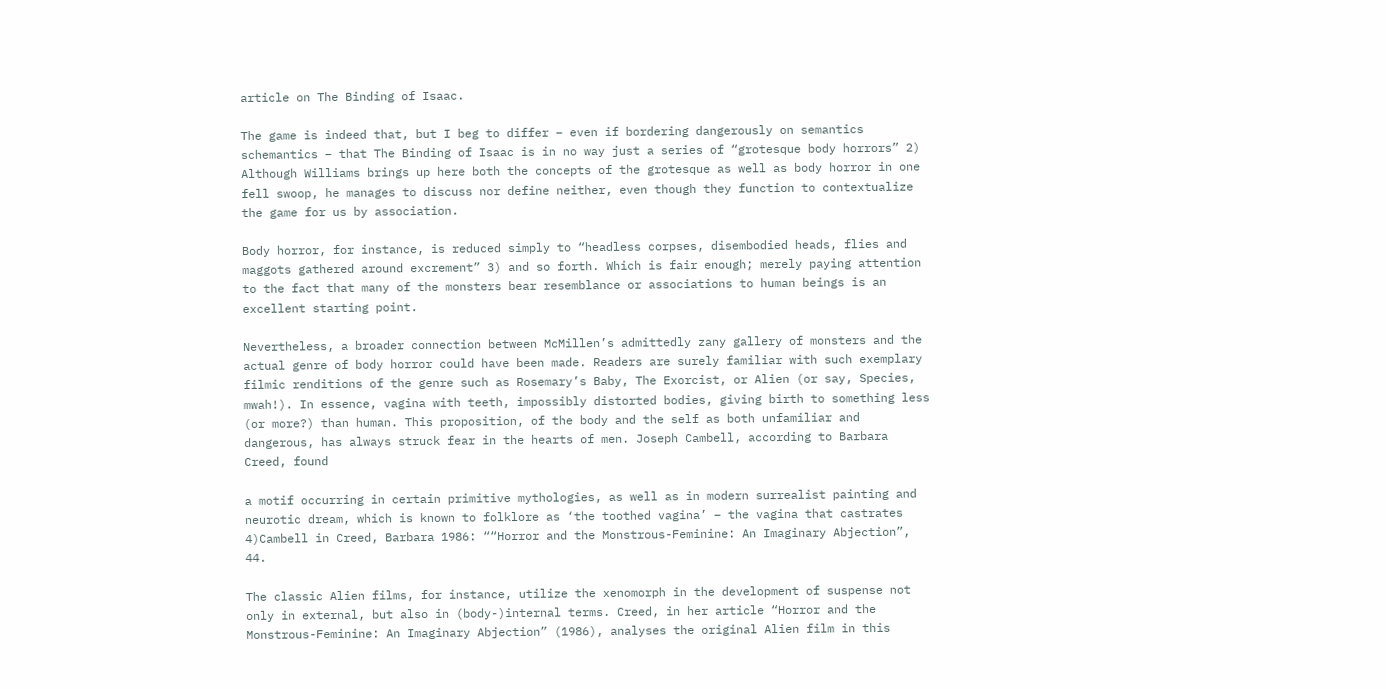article on The Binding of Isaac.

The game is indeed that, but I beg to differ – even if bordering dangerously on semantics schemantics – that The Binding of Isaac is in no way just a series of “grotesque body horrors” 2) Although Williams brings up here both the concepts of the grotesque as well as body horror in one fell swoop, he manages to discuss nor define neither, even though they function to contextualize the game for us by association.

Body horror, for instance, is reduced simply to “headless corpses, disembodied heads, flies and maggots gathered around excrement” 3) and so forth. Which is fair enough; merely paying attention to the fact that many of the monsters bear resemblance or associations to human beings is an excellent starting point.

Nevertheless, a broader connection between McMillen’s admittedly zany gallery of monsters and the actual genre of body horror could have been made. Readers are surely familiar with such exemplary filmic renditions of the genre such as Rosemary’s Baby, The Exorcist, or Alien (or say, Species, mwah!). In essence, vagina with teeth, impossibly distorted bodies, giving birth to something less (or more?) than human. This proposition, of the body and the self as both unfamiliar and dangerous, has always struck fear in the hearts of men. Joseph Cambell, according to Barbara Creed, found

a motif occurring in certain primitive mythologies, as well as in modern surrealist painting and neurotic dream, which is known to folklore as ‘the toothed vagina’ – the vagina that castrates 4)Cambell in Creed, Barbara 1986: ““Horror and the Monstrous-Feminine: An Imaginary Abjection”, 44.

The classic Alien films, for instance, utilize the xenomorph in the development of suspense not only in external, but also in (body-)internal terms. Creed, in her article “Horror and the Monstrous-Feminine: An Imaginary Abjection” (1986), analyses the original Alien film in this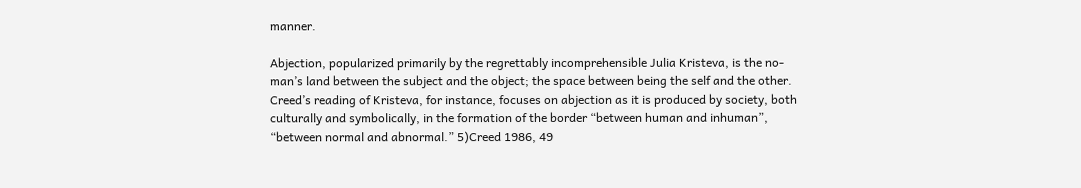manner.

Abjection, popularized primarily by the regrettably incomprehensible Julia Kristeva, is the no-man’s land between the subject and the object; the space between being the self and the other. Creed’s reading of Kristeva, for instance, focuses on abjection as it is produced by society, both culturally and symbolically, in the formation of the border “between human and inhuman”, “between normal and abnormal.” 5)Creed 1986, 49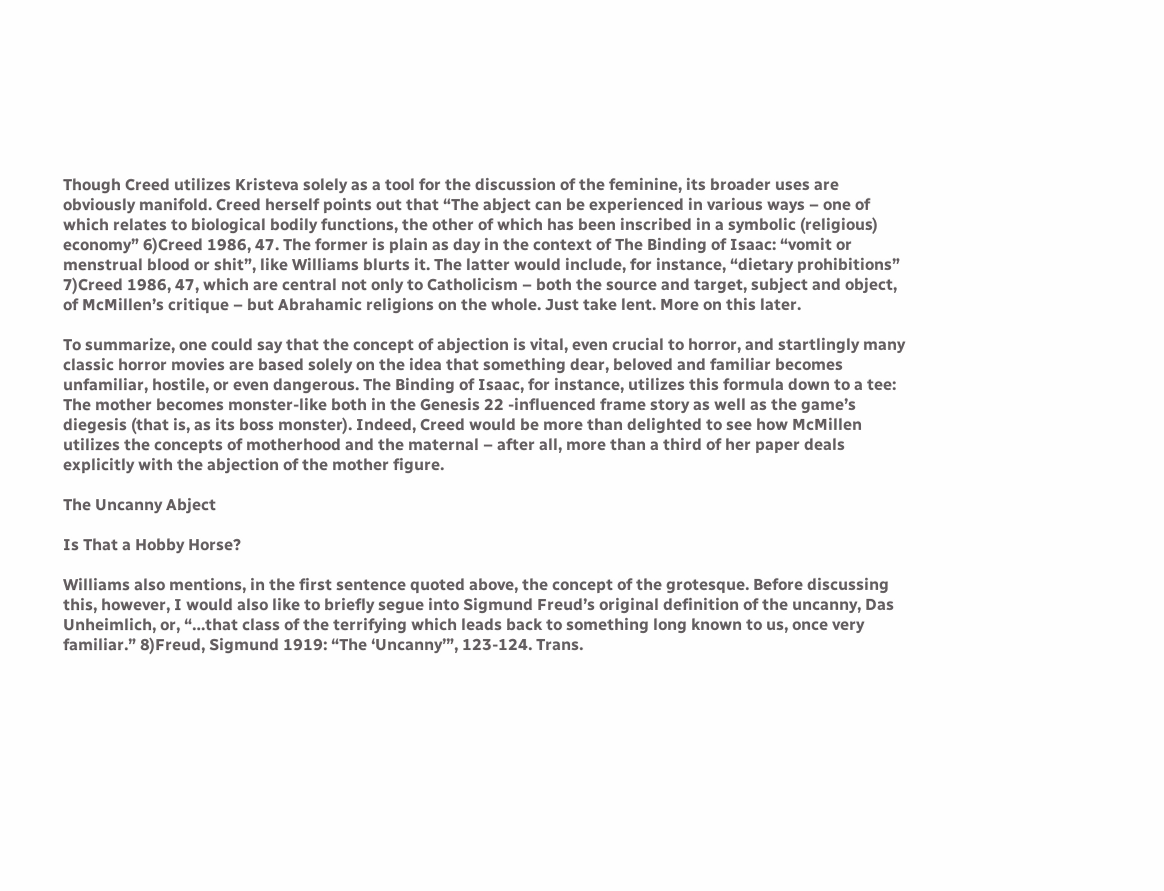Though Creed utilizes Kristeva solely as a tool for the discussion of the feminine, its broader uses are obviously manifold. Creed herself points out that “The abject can be experienced in various ways – one of which relates to biological bodily functions, the other of which has been inscribed in a symbolic (religious) economy” 6)Creed 1986, 47. The former is plain as day in the context of The Binding of Isaac: “vomit or menstrual blood or shit”, like Williams blurts it. The latter would include, for instance, “dietary prohibitions” 7)Creed 1986, 47, which are central not only to Catholicism – both the source and target, subject and object, of McMillen’s critique – but Abrahamic religions on the whole. Just take lent. More on this later.

To summarize, one could say that the concept of abjection is vital, even crucial to horror, and startlingly many classic horror movies are based solely on the idea that something dear, beloved and familiar becomes unfamiliar, hostile, or even dangerous. The Binding of Isaac, for instance, utilizes this formula down to a tee: The mother becomes monster-like both in the Genesis 22 -influenced frame story as well as the game’s diegesis (that is, as its boss monster). Indeed, Creed would be more than delighted to see how McMillen utilizes the concepts of motherhood and the maternal – after all, more than a third of her paper deals explicitly with the abjection of the mother figure.

The Uncanny Abject

Is That a Hobby Horse?

Williams also mentions, in the first sentence quoted above, the concept of the grotesque. Before discussing this, however, I would also like to briefly segue into Sigmund Freud’s original definition of the uncanny, Das Unheimlich, or, “…that class of the terrifying which leads back to something long known to us, once very familiar.” 8)Freud, Sigmund 1919: “The ‘Uncanny’”, 123-124. Trans.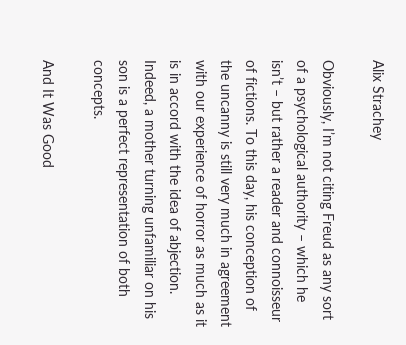Alix Strachey

Obviously, I’m not citing Freud as any sort of a psychological authority – which he isn’t – but rather a reader and connoisseur of fictions. To this day, his conception of the uncanny is still very much in agreement with our experience of horror as much as it is in accord with the idea of abjection. Indeed, a mother turning unfamiliar on his son is a perfect representation of both concepts.

And It Was Good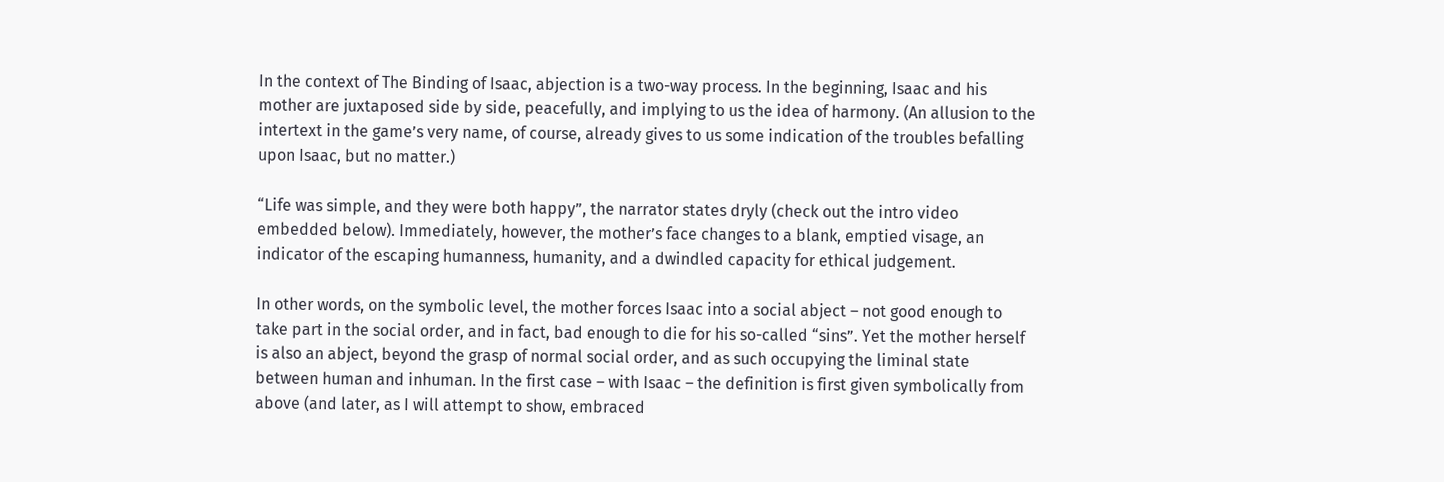In the context of The Binding of Isaac, abjection is a two-way process. In the beginning, Isaac and his mother are juxtaposed side by side, peacefully, and implying to us the idea of harmony. (An allusion to the intertext in the game’s very name, of course, already gives to us some indication of the troubles befalling upon Isaac, but no matter.)

“Life was simple, and they were both happy”, the narrator states dryly (check out the intro video embedded below). Immediately, however, the mother’s face changes to a blank, emptied visage, an indicator of the escaping humanness, humanity, and a dwindled capacity for ethical judgement.

In other words, on the symbolic level, the mother forces Isaac into a social abject – not good enough to take part in the social order, and in fact, bad enough to die for his so-called “sins”. Yet the mother herself is also an abject, beyond the grasp of normal social order, and as such occupying the liminal state between human and inhuman. In the first case – with Isaac – the definition is first given symbolically from above (and later, as I will attempt to show, embraced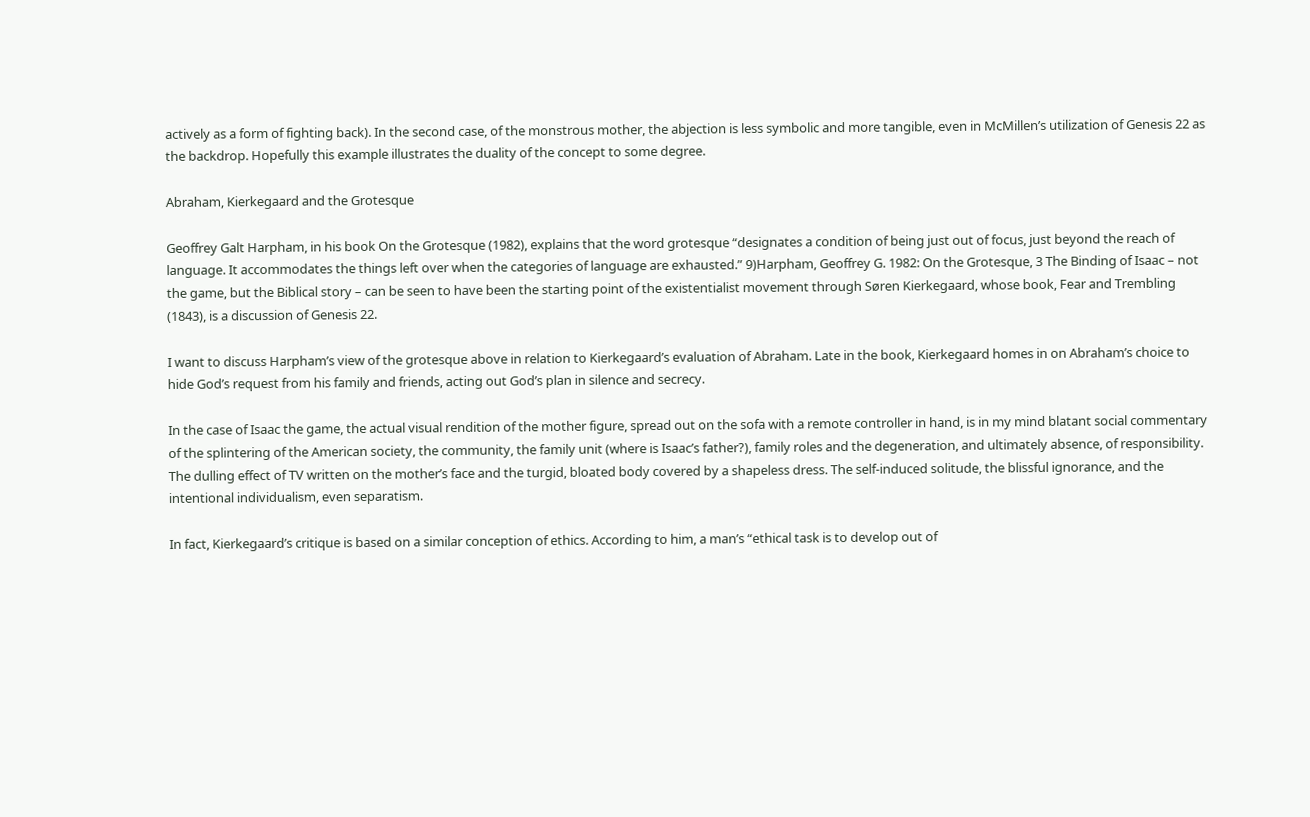actively as a form of fighting back). In the second case, of the monstrous mother, the abjection is less symbolic and more tangible, even in McMillen’s utilization of Genesis 22 as the backdrop. Hopefully this example illustrates the duality of the concept to some degree.

Abraham, Kierkegaard and the Grotesque

Geoffrey Galt Harpham, in his book On the Grotesque (1982), explains that the word grotesque “designates a condition of being just out of focus, just beyond the reach of language. It accommodates the things left over when the categories of language are exhausted.” 9)Harpham, Geoffrey G. 1982: On the Grotesque, 3 The Binding of Isaac – not the game, but the Biblical story – can be seen to have been the starting point of the existentialist movement through Søren Kierkegaard, whose book, Fear and Trembling (1843), is a discussion of Genesis 22.

I want to discuss Harpham’s view of the grotesque above in relation to Kierkegaard’s evaluation of Abraham. Late in the book, Kierkegaard homes in on Abraham’s choice to hide God’s request from his family and friends, acting out God’s plan in silence and secrecy.

In the case of Isaac the game, the actual visual rendition of the mother figure, spread out on the sofa with a remote controller in hand, is in my mind blatant social commentary of the splintering of the American society, the community, the family unit (where is Isaac’s father?), family roles and the degeneration, and ultimately absence, of responsibility. The dulling effect of TV written on the mother’s face and the turgid, bloated body covered by a shapeless dress. The self-induced solitude, the blissful ignorance, and the intentional individualism, even separatism.

In fact, Kierkegaard’s critique is based on a similar conception of ethics. According to him, a man’s “ethical task is to develop out of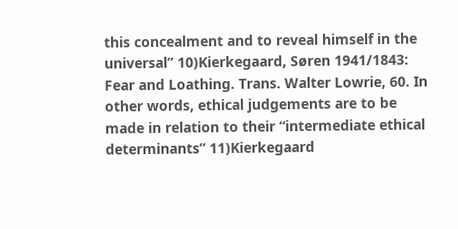this concealment and to reveal himself in the universal” 10)Kierkegaard, Søren 1941/1843: Fear and Loathing. Trans. Walter Lowrie, 60. In other words, ethical judgements are to be made in relation to their “intermediate ethical determinants” 11)Kierkegaard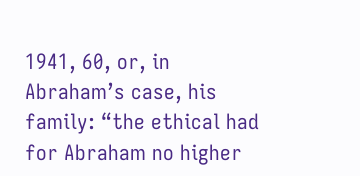1941, 60, or, in Abraham’s case, his family: “the ethical had for Abraham no higher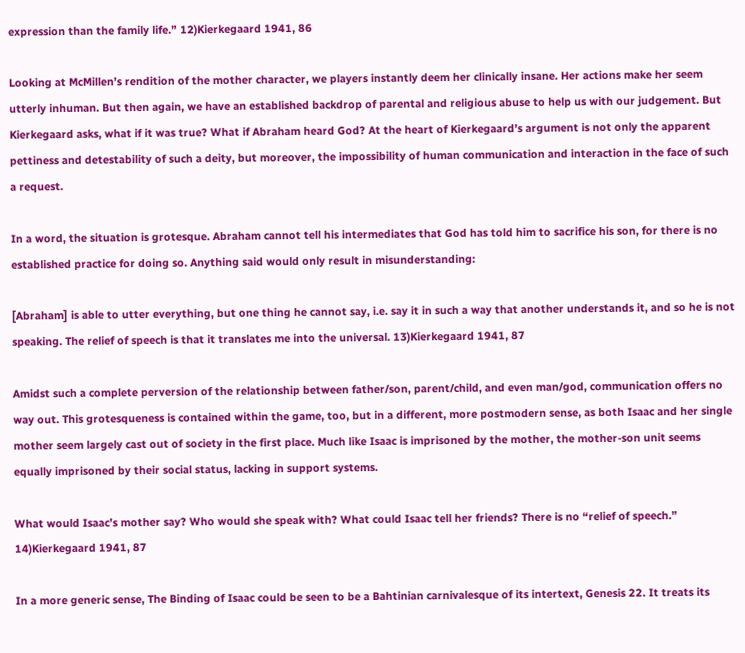expression than the family life.” 12)Kierkegaard 1941, 86

Looking at McMillen’s rendition of the mother character, we players instantly deem her clinically insane. Her actions make her seem utterly inhuman. But then again, we have an established backdrop of parental and religious abuse to help us with our judgement. But Kierkegaard asks, what if it was true? What if Abraham heard God? At the heart of Kierkegaard’s argument is not only the apparent pettiness and detestability of such a deity, but moreover, the impossibility of human communication and interaction in the face of such a request.

In a word, the situation is grotesque. Abraham cannot tell his intermediates that God has told him to sacrifice his son, for there is no established practice for doing so. Anything said would only result in misunderstanding:

[Abraham] is able to utter everything, but one thing he cannot say, i.e. say it in such a way that another understands it, and so he is not speaking. The relief of speech is that it translates me into the universal. 13)Kierkegaard 1941, 87

Amidst such a complete perversion of the relationship between father/son, parent/child, and even man/god, communication offers no way out. This grotesqueness is contained within the game, too, but in a different, more postmodern sense, as both Isaac and her single mother seem largely cast out of society in the first place. Much like Isaac is imprisoned by the mother, the mother-son unit seems equally imprisoned by their social status, lacking in support systems.

What would Isaac’s mother say? Who would she speak with? What could Isaac tell her friends? There is no “relief of speech.” 14)Kierkegaard 1941, 87

In a more generic sense, The Binding of Isaac could be seen to be a Bahtinian carnivalesque of its intertext, Genesis 22. It treats its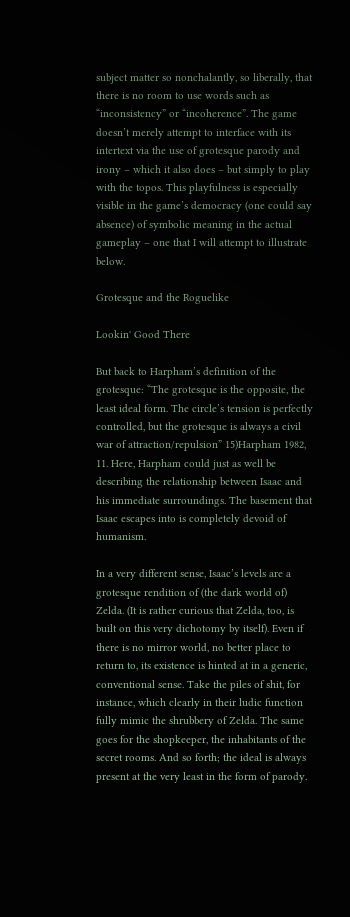subject matter so nonchalantly, so liberally, that there is no room to use words such as “inconsistency” or “incoherence”. The game doesn’t merely attempt to interface with its intertext via the use of grotesque parody and irony – which it also does – but simply to play with the topos. This playfulness is especially visible in the game’s democracy (one could say absence) of symbolic meaning in the actual gameplay – one that I will attempt to illustrate below.

Grotesque and the Roguelike

Lookin' Good There

But back to Harpham’s definition of the grotesque: “The grotesque is the opposite, the least ideal form. The circle’s tension is perfectly controlled, but the grotesque is always a civil war of attraction/repulsion” 15)Harpham 1982, 11. Here, Harpham could just as well be describing the relationship between Isaac and his immediate surroundings. The basement that Isaac escapes into is completely devoid of humanism.

In a very different sense, Isaac’s levels are a grotesque rendition of (the dark world of) Zelda. (It is rather curious that Zelda, too, is built on this very dichotomy by itself). Even if there is no mirror world, no better place to return to, its existence is hinted at in a generic, conventional sense. Take the piles of shit, for instance, which clearly in their ludic function fully mimic the shrubbery of Zelda. The same goes for the shopkeeper, the inhabitants of the secret rooms. And so forth; the ideal is always present at the very least in the form of parody.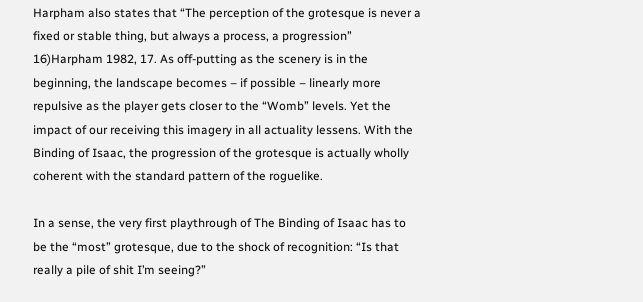Harpham also states that “The perception of the grotesque is never a fixed or stable thing, but always a process, a progression” 16)Harpham 1982, 17. As off-putting as the scenery is in the beginning, the landscape becomes – if possible – linearly more repulsive as the player gets closer to the “Womb” levels. Yet the impact of our receiving this imagery in all actuality lessens. With the Binding of Isaac, the progression of the grotesque is actually wholly coherent with the standard pattern of the roguelike.

In a sense, the very first playthrough of The Binding of Isaac has to be the “most” grotesque, due to the shock of recognition: “Is that really a pile of shit I’m seeing?”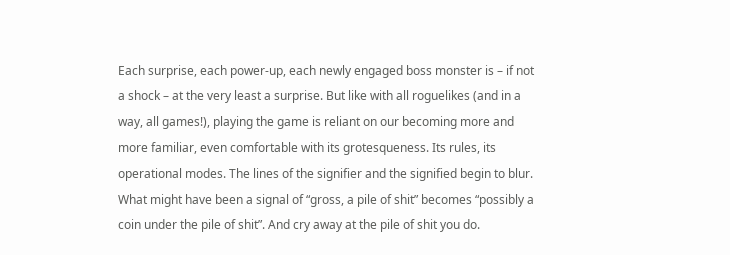Each surprise, each power-up, each newly engaged boss monster is – if not a shock – at the very least a surprise. But like with all roguelikes (and in a way, all games!), playing the game is reliant on our becoming more and more familiar, even comfortable with its grotesqueness. Its rules, its operational modes. The lines of the signifier and the signified begin to blur. What might have been a signal of “gross, a pile of shit” becomes “possibly a coin under the pile of shit”. And cry away at the pile of shit you do.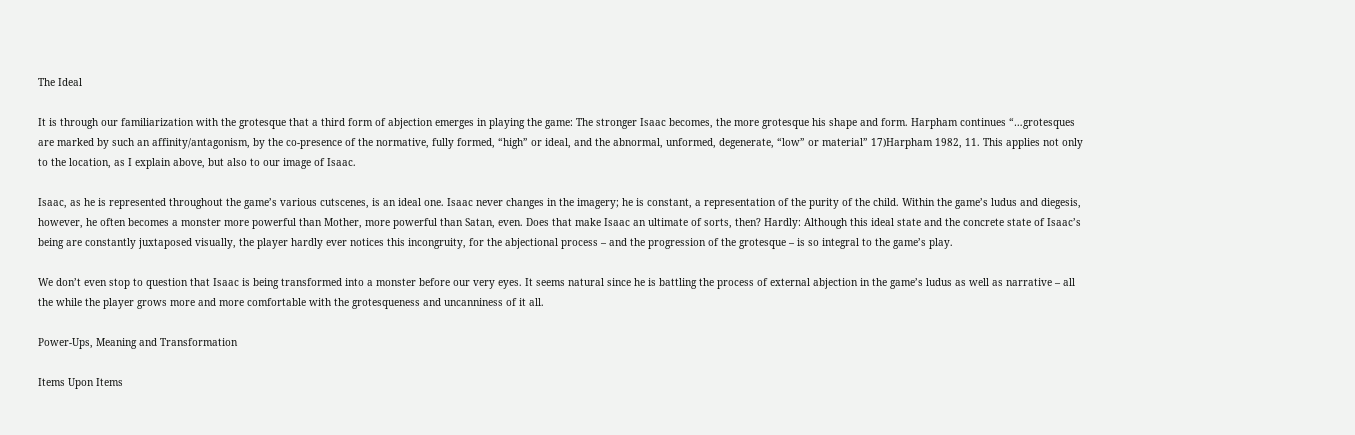The Ideal

It is through our familiarization with the grotesque that a third form of abjection emerges in playing the game: The stronger Isaac becomes, the more grotesque his shape and form. Harpham continues “…grotesques are marked by such an affinity/antagonism, by the co-presence of the normative, fully formed, “high” or ideal, and the abnormal, unformed, degenerate, “low” or material” 17)Harpham 1982, 11. This applies not only to the location, as I explain above, but also to our image of Isaac.

Isaac, as he is represented throughout the game’s various cutscenes, is an ideal one. Isaac never changes in the imagery; he is constant, a representation of the purity of the child. Within the game’s ludus and diegesis, however, he often becomes a monster more powerful than Mother, more powerful than Satan, even. Does that make Isaac an ultimate of sorts, then? Hardly: Although this ideal state and the concrete state of Isaac’s being are constantly juxtaposed visually, the player hardly ever notices this incongruity, for the abjectional process – and the progression of the grotesque – is so integral to the game’s play.

We don’t even stop to question that Isaac is being transformed into a monster before our very eyes. It seems natural since he is battling the process of external abjection in the game’s ludus as well as narrative – all the while the player grows more and more comfortable with the grotesqueness and uncanniness of it all.

Power-Ups, Meaning and Transformation

Items Upon Items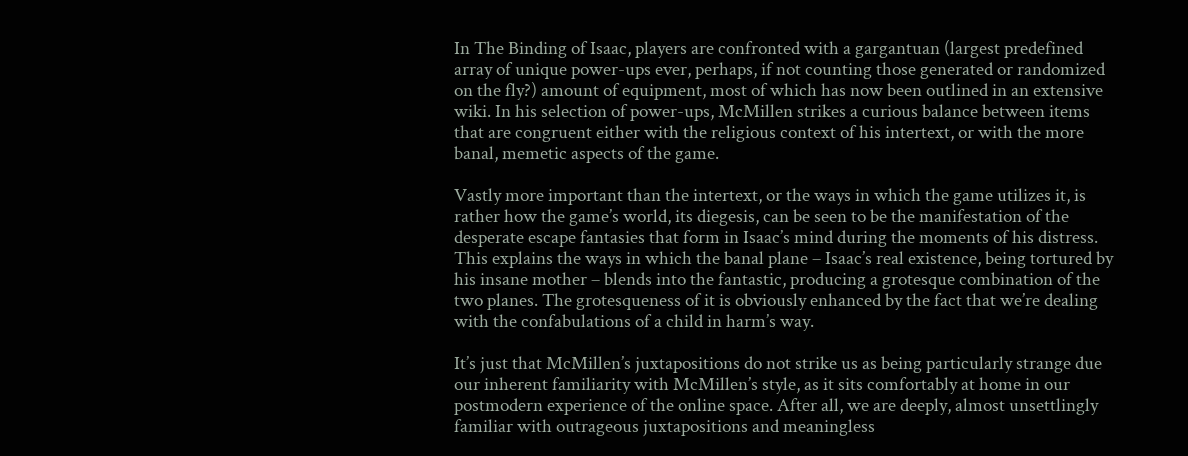In The Binding of Isaac, players are confronted with a gargantuan (largest predefined array of unique power-ups ever, perhaps, if not counting those generated or randomized on the fly?) amount of equipment, most of which has now been outlined in an extensive wiki. In his selection of power-ups, McMillen strikes a curious balance between items that are congruent either with the religious context of his intertext, or with the more banal, memetic aspects of the game.

Vastly more important than the intertext, or the ways in which the game utilizes it, is rather how the game’s world, its diegesis, can be seen to be the manifestation of the desperate escape fantasies that form in Isaac’s mind during the moments of his distress. This explains the ways in which the banal plane – Isaac’s real existence, being tortured by his insane mother – blends into the fantastic, producing a grotesque combination of the two planes. The grotesqueness of it is obviously enhanced by the fact that we’re dealing with the confabulations of a child in harm’s way.

It’s just that McMillen’s juxtapositions do not strike us as being particularly strange due our inherent familiarity with McMillen’s style, as it sits comfortably at home in our postmodern experience of the online space. After all, we are deeply, almost unsettlingly familiar with outrageous juxtapositions and meaningless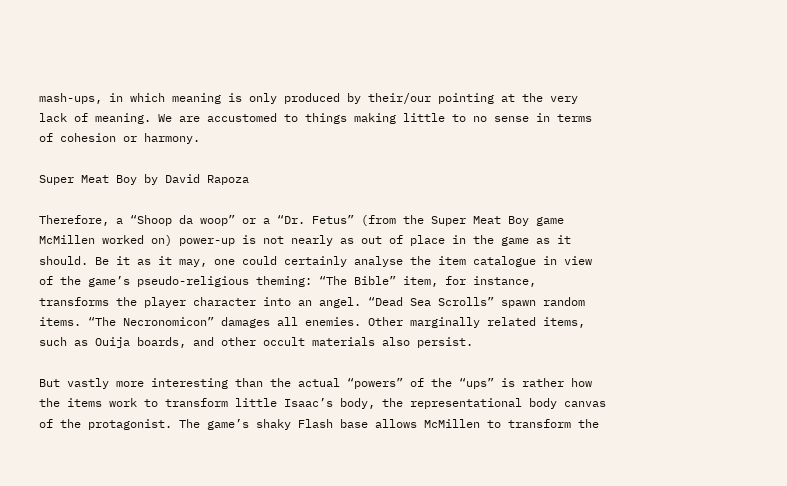mash-ups, in which meaning is only produced by their/our pointing at the very lack of meaning. We are accustomed to things making little to no sense in terms of cohesion or harmony.

Super Meat Boy by David Rapoza

Therefore, a “Shoop da woop” or a “Dr. Fetus” (from the Super Meat Boy game McMillen worked on) power-up is not nearly as out of place in the game as it should. Be it as it may, one could certainly analyse the item catalogue in view of the game’s pseudo-religious theming: “The Bible” item, for instance, transforms the player character into an angel. “Dead Sea Scrolls” spawn random items. “The Necronomicon” damages all enemies. Other marginally related items, such as Ouija boards, and other occult materials also persist.

But vastly more interesting than the actual “powers” of the “ups” is rather how the items work to transform little Isaac’s body, the representational body canvas of the protagonist. The game’s shaky Flash base allows McMillen to transform the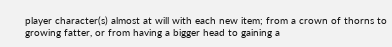player character(s) almost at will with each new item; from a crown of thorns to growing fatter, or from having a bigger head to gaining a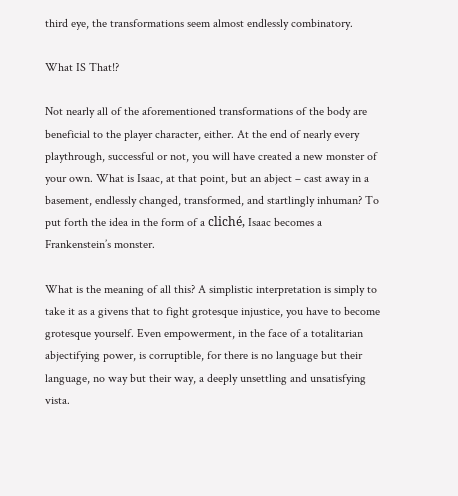third eye, the transformations seem almost endlessly combinatory.

What IS That!?

Not nearly all of the aforementioned transformations of the body are beneficial to the player character, either. At the end of nearly every playthrough, successful or not, you will have created a new monster of your own. What is Isaac, at that point, but an abject – cast away in a basement, endlessly changed, transformed, and startlingly inhuman? To put forth the idea in the form of a cliché, Isaac becomes a Frankenstein’s monster.

What is the meaning of all this? A simplistic interpretation is simply to take it as a givens that to fight grotesque injustice, you have to become grotesque yourself. Even empowerment, in the face of a totalitarian abjectifying power, is corruptible, for there is no language but their language, no way but their way, a deeply unsettling and unsatisfying vista.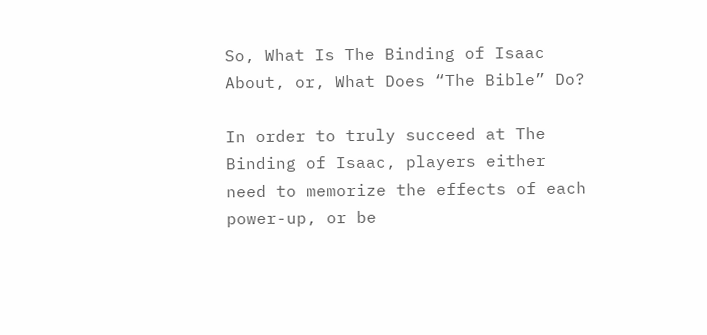So, What Is The Binding of Isaac About, or, What Does “The Bible” Do?

In order to truly succeed at The Binding of Isaac, players either need to memorize the effects of each power-up, or be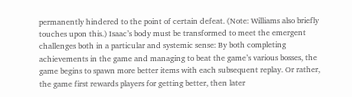permanently hindered to the point of certain defeat. (Note: Williams also briefly touches upon this.) Isaac’s body must be transformed to meet the emergent challenges both in a particular and systemic sense: By both completing achievements in the game and managing to beat the game’s various bosses, the game begins to spawn more better items with each subsequent replay. Or rather, the game first rewards players for getting better, then later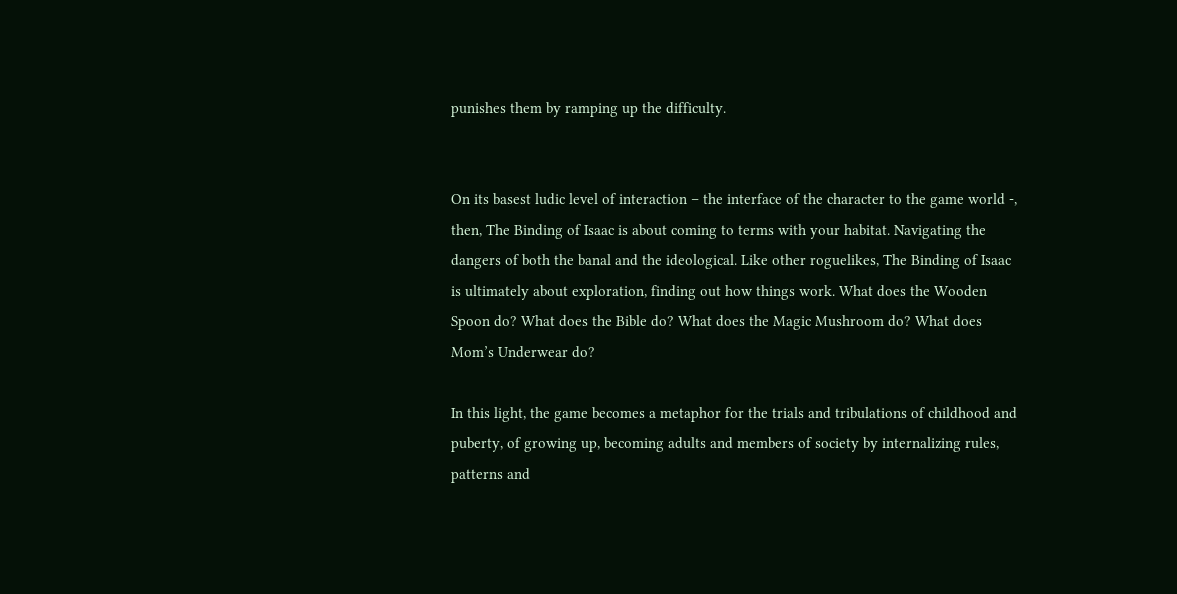punishes them by ramping up the difficulty.


On its basest ludic level of interaction – the interface of the character to the game world -, then, The Binding of Isaac is about coming to terms with your habitat. Navigating the dangers of both the banal and the ideological. Like other roguelikes, The Binding of Isaac is ultimately about exploration, finding out how things work. What does the Wooden Spoon do? What does the Bible do? What does the Magic Mushroom do? What does Mom’s Underwear do?

In this light, the game becomes a metaphor for the trials and tribulations of childhood and puberty, of growing up, becoming adults and members of society by internalizing rules, patterns and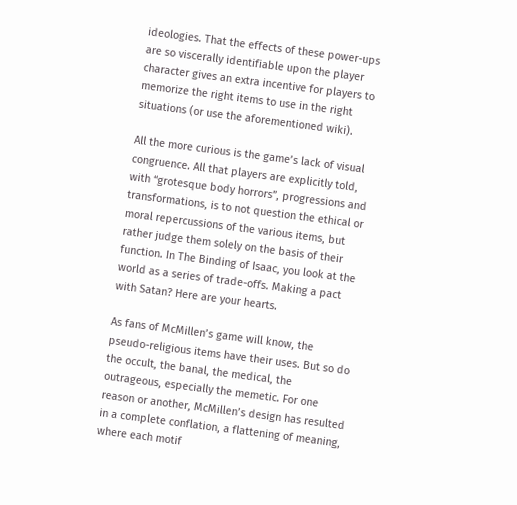ideologies. That the effects of these power-ups are so viscerally identifiable upon the player character gives an extra incentive for players to memorize the right items to use in the right situations (or use the aforementioned wiki).

All the more curious is the game’s lack of visual congruence. All that players are explicitly told, with “grotesque body horrors”, progressions and transformations, is to not question the ethical or moral repercussions of the various items, but rather judge them solely on the basis of their function. In The Binding of Isaac, you look at the world as a series of trade-offs. Making a pact with Satan? Here are your hearts.

As fans of McMillen’s game will know, the pseudo-religious items have their uses. But so do the occult, the banal, the medical, the outrageous, especially the memetic. For one reason or another, McMillen’s design has resulted in a complete conflation, a flattening of meaning, where each motif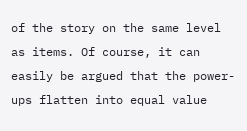of the story on the same level as items. Of course, it can easily be argued that the power-ups flatten into equal value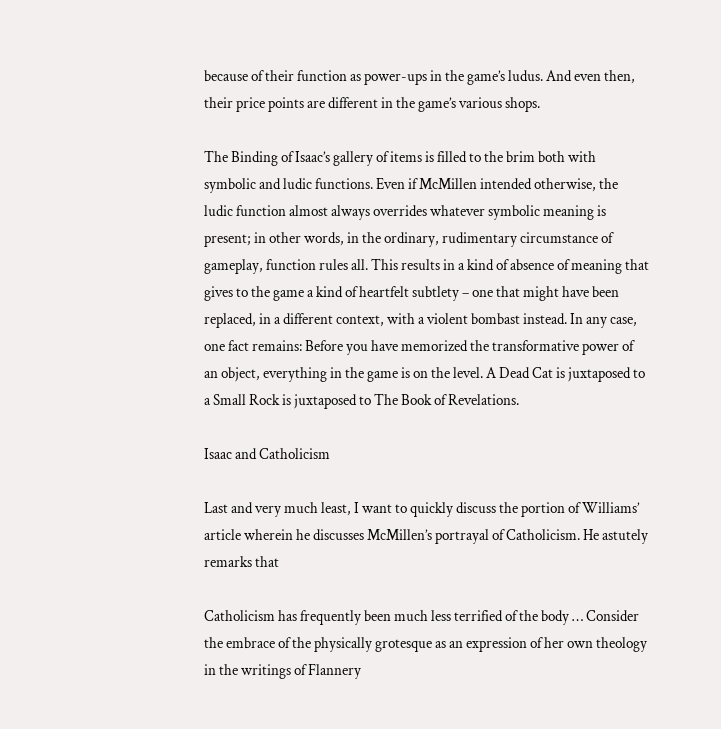because of their function as power-ups in the game’s ludus. And even then, their price points are different in the game’s various shops.

The Binding of Isaac’s gallery of items is filled to the brim both with symbolic and ludic functions. Even if McMillen intended otherwise, the ludic function almost always overrides whatever symbolic meaning is present; in other words, in the ordinary, rudimentary circumstance of gameplay, function rules all. This results in a kind of absence of meaning that gives to the game a kind of heartfelt subtlety – one that might have been replaced, in a different context, with a violent bombast instead. In any case, one fact remains: Before you have memorized the transformative power of an object, everything in the game is on the level. A Dead Cat is juxtaposed to a Small Rock is juxtaposed to The Book of Revelations.

Isaac and Catholicism

Last and very much least, I want to quickly discuss the portion of Williams’ article wherein he discusses McMillen’s portrayal of Catholicism. He astutely remarks that

Catholicism has frequently been much less terrified of the body … Consider the embrace of the physically grotesque as an expression of her own theology in the writings of Flannery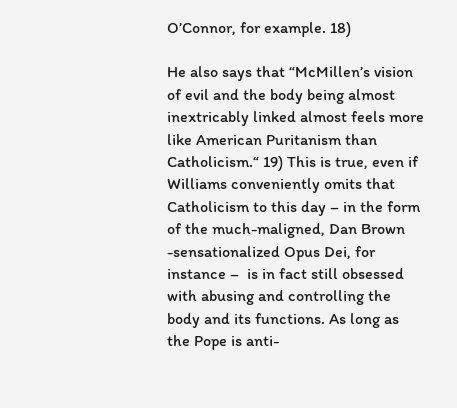O’Connor, for example. 18)

He also says that “McMillen’s vision of evil and the body being almost inextricably linked almost feels more like American Puritanism than Catholicism.“ 19) This is true, even if Williams conveniently omits that Catholicism to this day – in the form of the much-maligned, Dan Brown -sensationalized Opus Dei, for instance –  is in fact still obsessed with abusing and controlling the body and its functions. As long as the Pope is anti-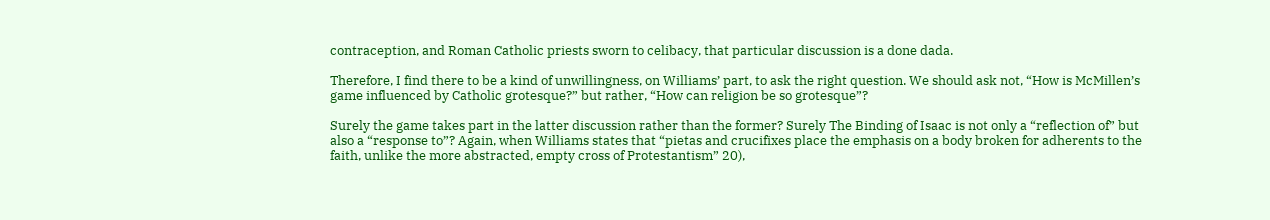contraception, and Roman Catholic priests sworn to celibacy, that particular discussion is a done dada.

Therefore, I find there to be a kind of unwillingness, on Williams’ part, to ask the right question. We should ask not, “How is McMillen’s game influenced by Catholic grotesque?” but rather, “How can religion be so grotesque”?

Surely the game takes part in the latter discussion rather than the former? Surely The Binding of Isaac is not only a “reflection of” but also a “response to”? Again, when Williams states that “pietas and crucifixes place the emphasis on a body broken for adherents to the faith, unlike the more abstracted, empty cross of Protestantism” 20),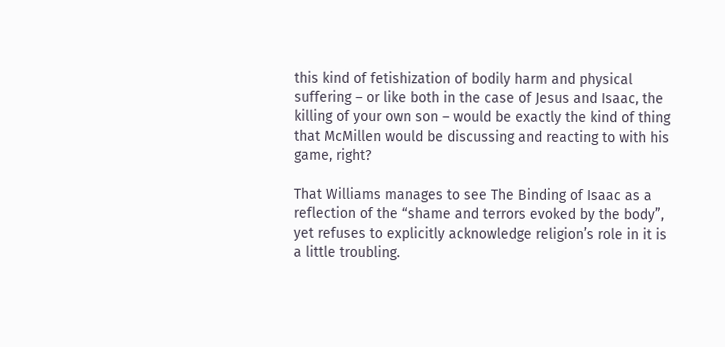this kind of fetishization of bodily harm and physical suffering – or like both in the case of Jesus and Isaac, the killing of your own son – would be exactly the kind of thing that McMillen would be discussing and reacting to with his game, right?

That Williams manages to see The Binding of Isaac as a reflection of the “shame and terrors evoked by the body”, yet refuses to explicitly acknowledge religion’s role in it is a little troubling.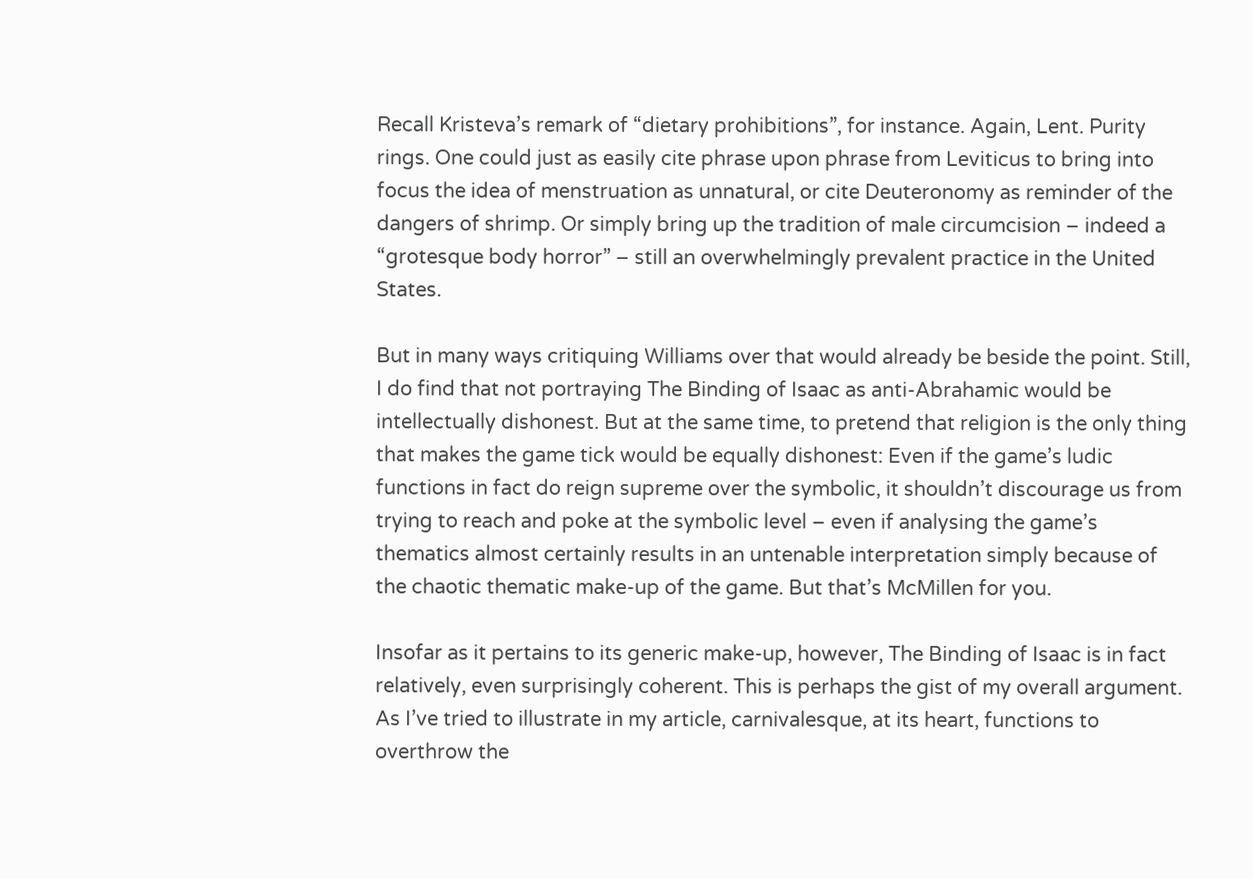Recall Kristeva’s remark of “dietary prohibitions”, for instance. Again, Lent. Purity rings. One could just as easily cite phrase upon phrase from Leviticus to bring into focus the idea of menstruation as unnatural, or cite Deuteronomy as reminder of the dangers of shrimp. Or simply bring up the tradition of male circumcision – indeed a “grotesque body horror” – still an overwhelmingly prevalent practice in the United States.

But in many ways critiquing Williams over that would already be beside the point. Still, I do find that not portraying The Binding of Isaac as anti-Abrahamic would be intellectually dishonest. But at the same time, to pretend that religion is the only thing that makes the game tick would be equally dishonest: Even if the game’s ludic functions in fact do reign supreme over the symbolic, it shouldn’t discourage us from trying to reach and poke at the symbolic level – even if analysing the game’s thematics almost certainly results in an untenable interpretation simply because of the chaotic thematic make-up of the game. But that’s McMillen for you.

Insofar as it pertains to its generic make-up, however, The Binding of Isaac is in fact relatively, even surprisingly coherent. This is perhaps the gist of my overall argument. As I’ve tried to illustrate in my article, carnivalesque, at its heart, functions to overthrow the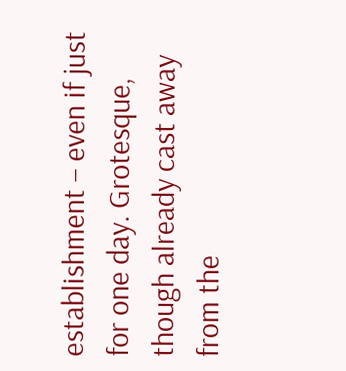establishment – even if just for one day. Grotesque, though already cast away from the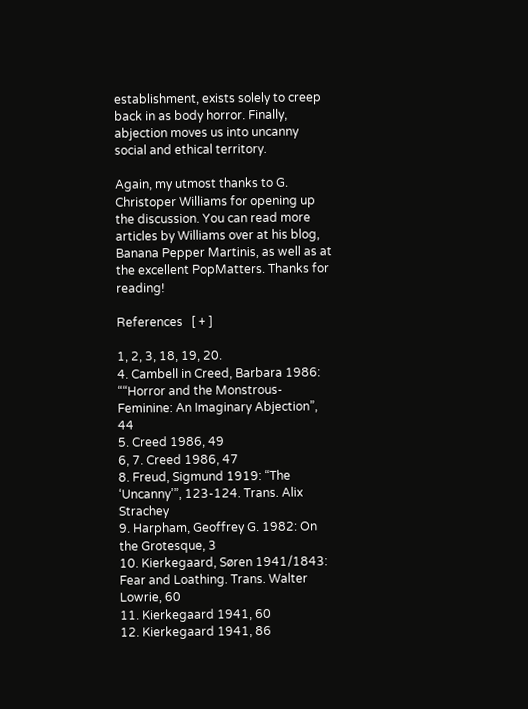establishment, exists solely to creep back in as body horror. Finally, abjection moves us into uncanny social and ethical territory.

Again, my utmost thanks to G. Christoper Williams for opening up the discussion. You can read more articles by Williams over at his blog, Banana Pepper Martinis, as well as at the excellent PopMatters. Thanks for reading!

References   [ + ]

1, 2, 3, 18, 19, 20.
4. Cambell in Creed, Barbara 1986: ““Horror and the Monstrous-Feminine: An Imaginary Abjection”, 44
5. Creed 1986, 49
6, 7. Creed 1986, 47
8. Freud, Sigmund 1919: “The ‘Uncanny’”, 123-124. Trans. Alix Strachey
9. Harpham, Geoffrey G. 1982: On the Grotesque, 3
10. Kierkegaard, Søren 1941/1843: Fear and Loathing. Trans. Walter Lowrie, 60
11. Kierkegaard 1941, 60
12. Kierkegaard 1941, 86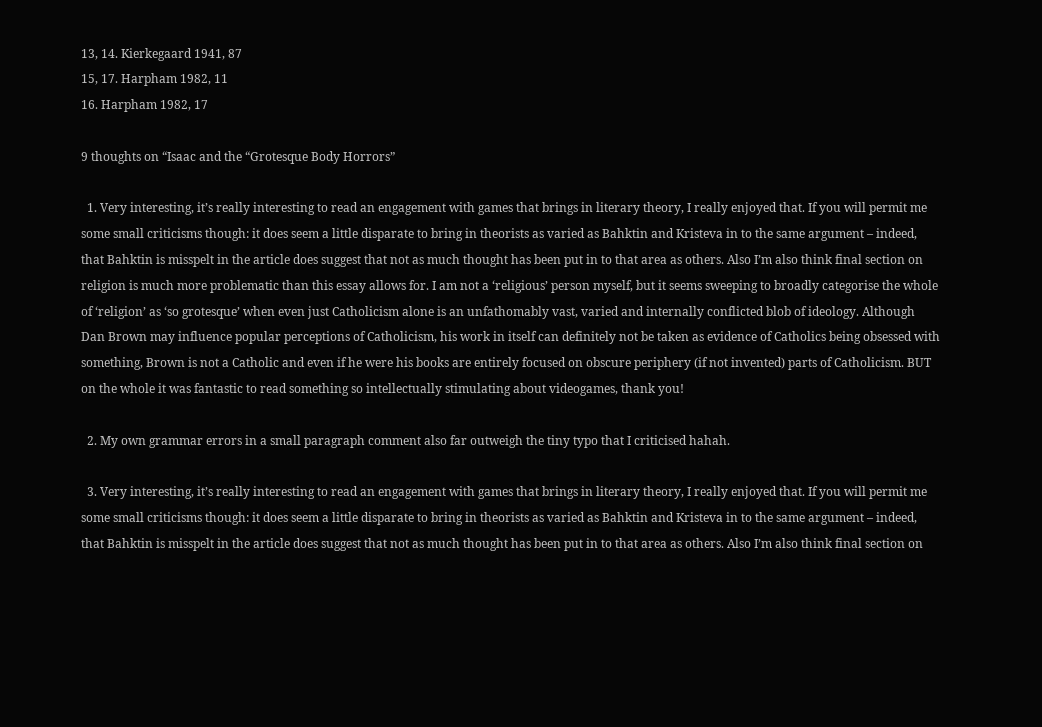13, 14. Kierkegaard 1941, 87
15, 17. Harpham 1982, 11
16. Harpham 1982, 17

9 thoughts on “Isaac and the “Grotesque Body Horrors”

  1. Very interesting, it’s really interesting to read an engagement with games that brings in literary theory, I really enjoyed that. If you will permit me some small criticisms though: it does seem a little disparate to bring in theorists as varied as Bahktin and Kristeva in to the same argument – indeed, that Bahktin is misspelt in the article does suggest that not as much thought has been put in to that area as others. Also I’m also think final section on religion is much more problematic than this essay allows for. I am not a ‘religious’ person myself, but it seems sweeping to broadly categorise the whole of ‘religion’ as ‘so grotesque’ when even just Catholicism alone is an unfathomably vast, varied and internally conflicted blob of ideology. Although Dan Brown may influence popular perceptions of Catholicism, his work in itself can definitely not be taken as evidence of Catholics being obsessed with something, Brown is not a Catholic and even if he were his books are entirely focused on obscure periphery (if not invented) parts of Catholicism. BUT on the whole it was fantastic to read something so intellectually stimulating about videogames, thank you!

  2. My own grammar errors in a small paragraph comment also far outweigh the tiny typo that I criticised hahah.

  3. Very interesting, it’s really interesting to read an engagement with games that brings in literary theory, I really enjoyed that. If you will permit me some small criticisms though: it does seem a little disparate to bring in theorists as varied as Bahktin and Kristeva in to the same argument – indeed, that Bahktin is misspelt in the article does suggest that not as much thought has been put in to that area as others. Also I’m also think final section on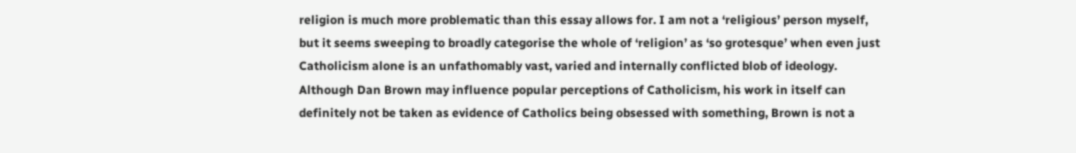religion is much more problematic than this essay allows for. I am not a ‘religious’ person myself, but it seems sweeping to broadly categorise the whole of ‘religion’ as ‘so grotesque’ when even just Catholicism alone is an unfathomably vast, varied and internally conflicted blob of ideology. Although Dan Brown may influence popular perceptions of Catholicism, his work in itself can definitely not be taken as evidence of Catholics being obsessed with something, Brown is not a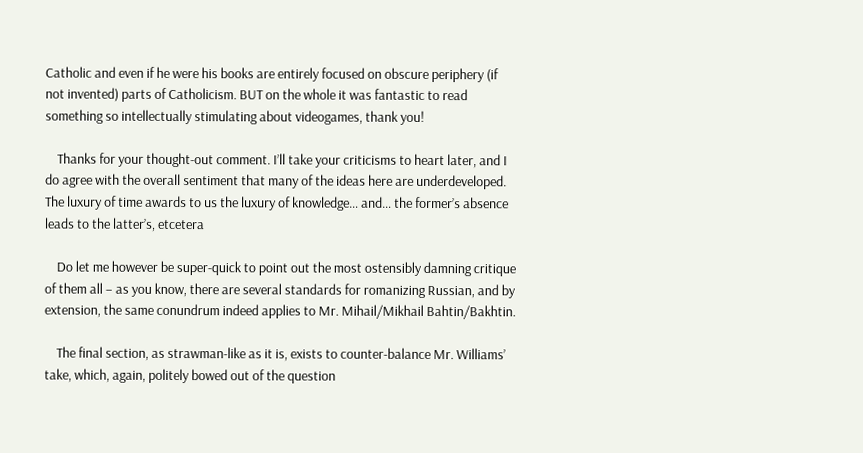Catholic and even if he were his books are entirely focused on obscure periphery (if not invented) parts of Catholicism. BUT on the whole it was fantastic to read something so intellectually stimulating about videogames, thank you!

    Thanks for your thought-out comment. I’ll take your criticisms to heart later, and I do agree with the overall sentiment that many of the ideas here are underdeveloped. The luxury of time awards to us the luxury of knowledge… and… the former’s absence leads to the latter’s, etcetera

    Do let me however be super-quick to point out the most ostensibly damning critique of them all – as you know, there are several standards for romanizing Russian, and by extension, the same conundrum indeed applies to Mr. Mihail/Mikhail Bahtin/Bakhtin.

    The final section, as strawman-like as it is, exists to counter-balance Mr. Williams’ take, which, again, politely bowed out of the question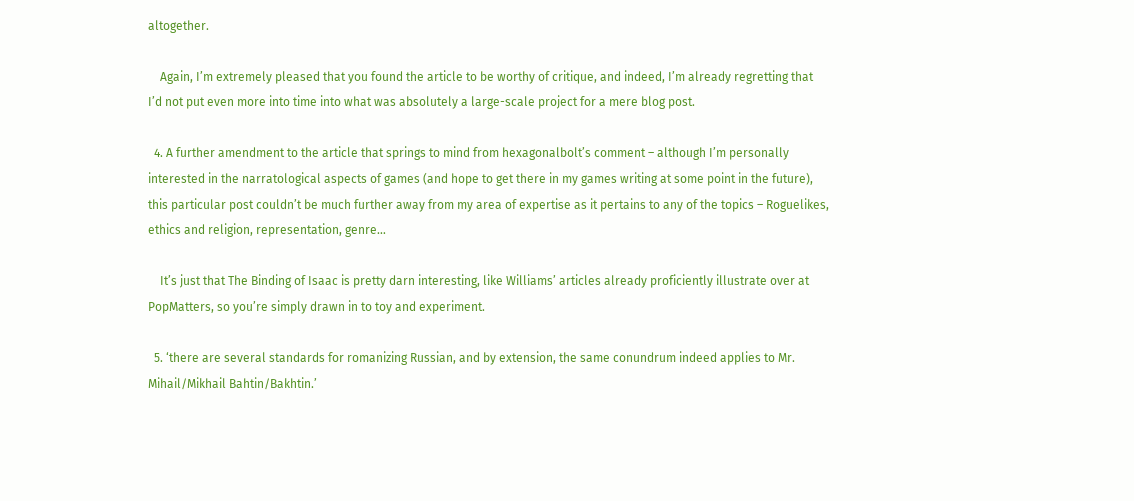altogether.

    Again, I’m extremely pleased that you found the article to be worthy of critique, and indeed, I’m already regretting that I’d not put even more into time into what was absolutely a large-scale project for a mere blog post.

  4. A further amendment to the article that springs to mind from hexagonalbolt’s comment – although I’m personally interested in the narratological aspects of games (and hope to get there in my games writing at some point in the future), this particular post couldn’t be much further away from my area of expertise as it pertains to any of the topics – Roguelikes, ethics and religion, representation, genre…

    It’s just that The Binding of Isaac is pretty darn interesting, like Williams’ articles already proficiently illustrate over at PopMatters, so you’re simply drawn in to toy and experiment.

  5. ‘there are several standards for romanizing Russian, and by extension, the same conundrum indeed applies to Mr. Mihail/Mikhail Bahtin/Bakhtin.’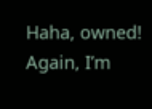Haha, owned! Again, I’m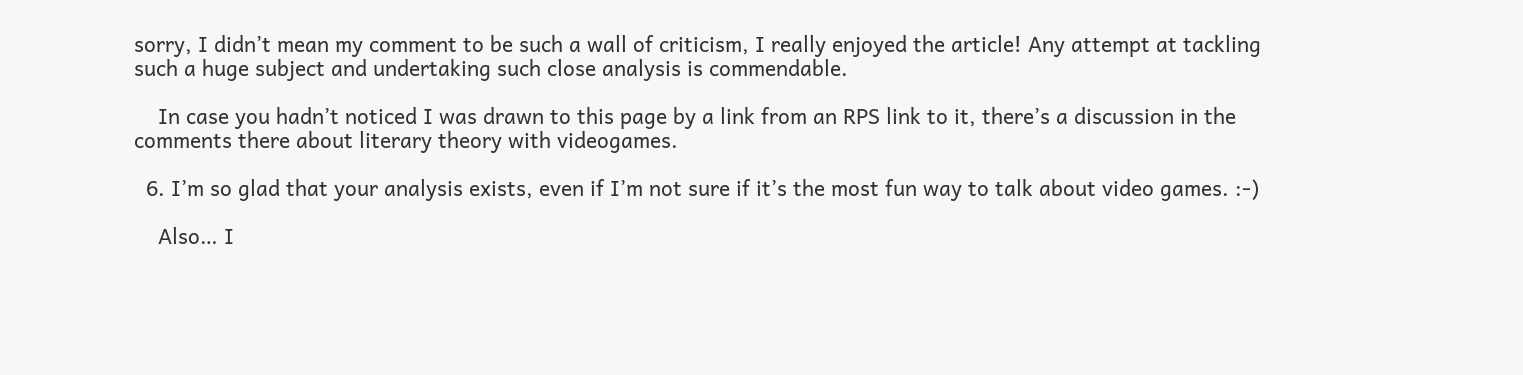sorry, I didn’t mean my comment to be such a wall of criticism, I really enjoyed the article! Any attempt at tackling such a huge subject and undertaking such close analysis is commendable.

    In case you hadn’t noticed I was drawn to this page by a link from an RPS link to it, there’s a discussion in the comments there about literary theory with videogames.

  6. I’m so glad that your analysis exists, even if I’m not sure if it’s the most fun way to talk about video games. :-)

    Also… I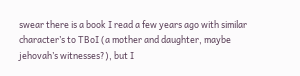swear there is a book I read a few years ago with similar character’s to TBoI (a mother and daughter, maybe jehovah’s witnesses?), but I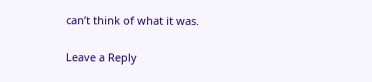can’t think of what it was.

Leave a Reply